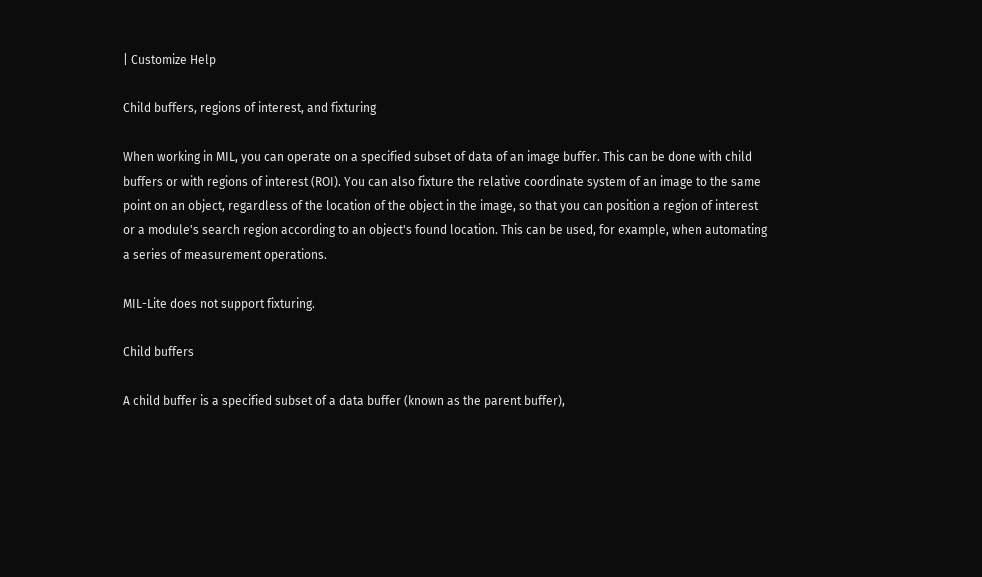| Customize Help

Child buffers, regions of interest, and fixturing

When working in MIL, you can operate on a specified subset of data of an image buffer. This can be done with child buffers or with regions of interest (ROI). You can also fixture the relative coordinate system of an image to the same point on an object, regardless of the location of the object in the image, so that you can position a region of interest or a module's search region according to an object's found location. This can be used, for example, when automating a series of measurement operations.

MIL-Lite does not support fixturing.

Child buffers

A child buffer is a specified subset of a data buffer (known as the parent buffer),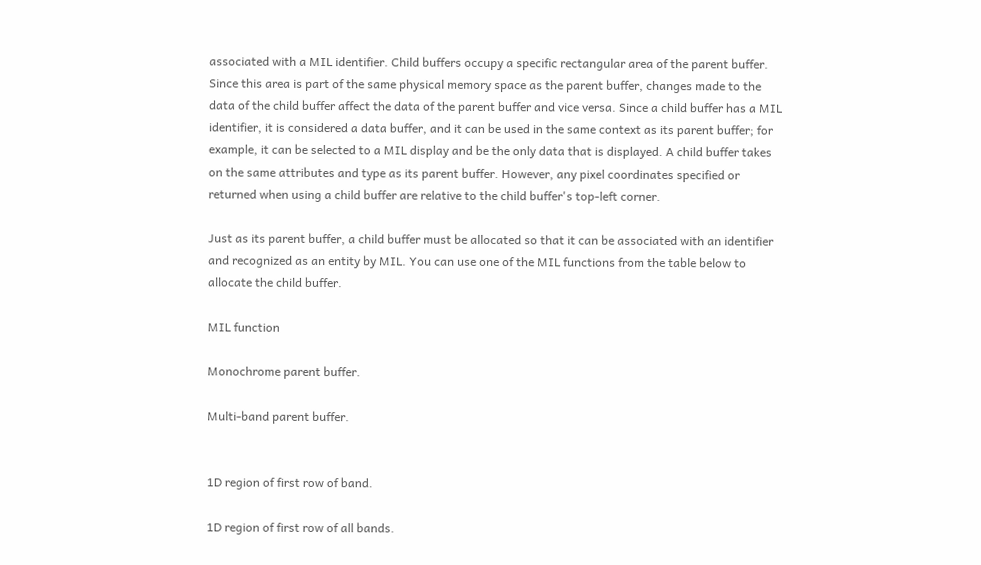associated with a MIL identifier. Child buffers occupy a specific rectangular area of the parent buffer. Since this area is part of the same physical memory space as the parent buffer, changes made to the data of the child buffer affect the data of the parent buffer and vice versa. Since a child buffer has a MIL identifier, it is considered a data buffer, and it can be used in the same context as its parent buffer; for example, it can be selected to a MIL display and be the only data that is displayed. A child buffer takes on the same attributes and type as its parent buffer. However, any pixel coordinates specified or returned when using a child buffer are relative to the child buffer's top-left corner.

Just as its parent buffer, a child buffer must be allocated so that it can be associated with an identifier and recognized as an entity by MIL. You can use one of the MIL functions from the table below to allocate the child buffer.

MIL function

Monochrome parent buffer.

Multi-band parent buffer.


1D region of first row of band.

1D region of first row of all bands.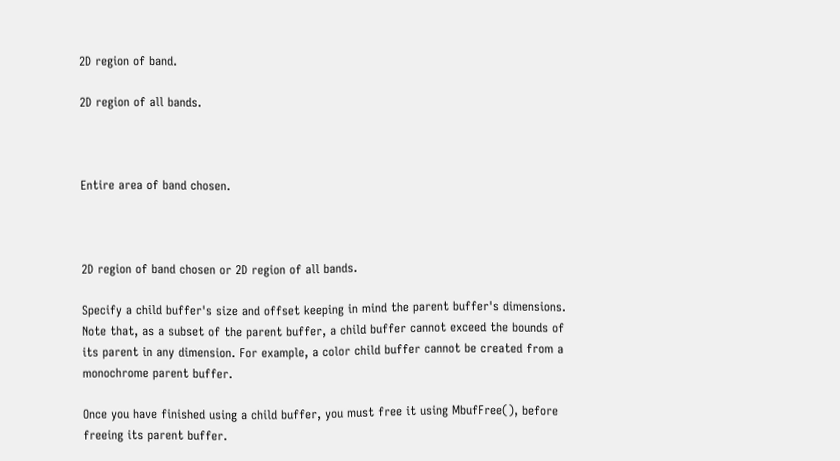2D region of band.

2D region of all bands.



Entire area of band chosen.



2D region of band chosen or 2D region of all bands.

Specify a child buffer's size and offset keeping in mind the parent buffer's dimensions. Note that, as a subset of the parent buffer, a child buffer cannot exceed the bounds of its parent in any dimension. For example, a color child buffer cannot be created from a monochrome parent buffer.

Once you have finished using a child buffer, you must free it using MbufFree(), before freeing its parent buffer.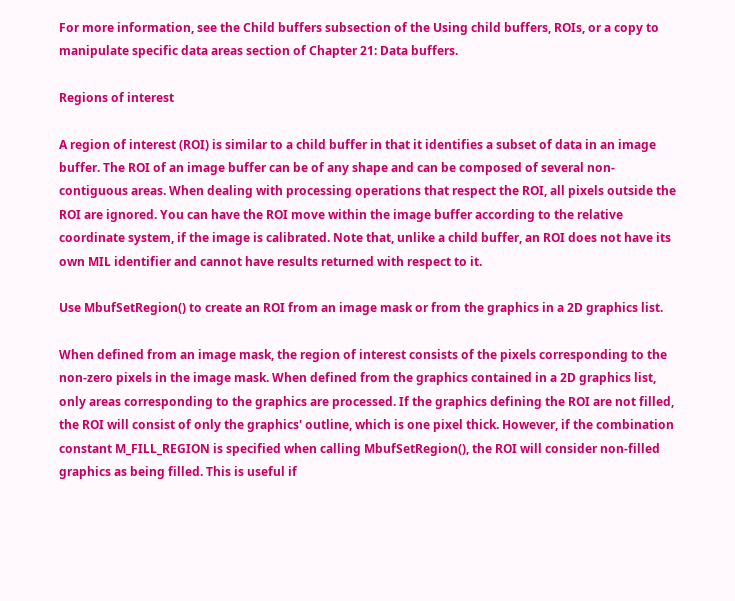For more information, see the Child buffers subsection of the Using child buffers, ROIs, or a copy to manipulate specific data areas section of Chapter 21: Data buffers.

Regions of interest

A region of interest (ROI) is similar to a child buffer in that it identifies a subset of data in an image buffer. The ROI of an image buffer can be of any shape and can be composed of several non-contiguous areas. When dealing with processing operations that respect the ROI, all pixels outside the ROI are ignored. You can have the ROI move within the image buffer according to the relative coordinate system, if the image is calibrated. Note that, unlike a child buffer, an ROI does not have its own MIL identifier and cannot have results returned with respect to it.

Use MbufSetRegion() to create an ROI from an image mask or from the graphics in a 2D graphics list.

When defined from an image mask, the region of interest consists of the pixels corresponding to the non-zero pixels in the image mask. When defined from the graphics contained in a 2D graphics list, only areas corresponding to the graphics are processed. If the graphics defining the ROI are not filled, the ROI will consist of only the graphics' outline, which is one pixel thick. However, if the combination constant M_FILL_REGION is specified when calling MbufSetRegion(), the ROI will consider non-filled graphics as being filled. This is useful if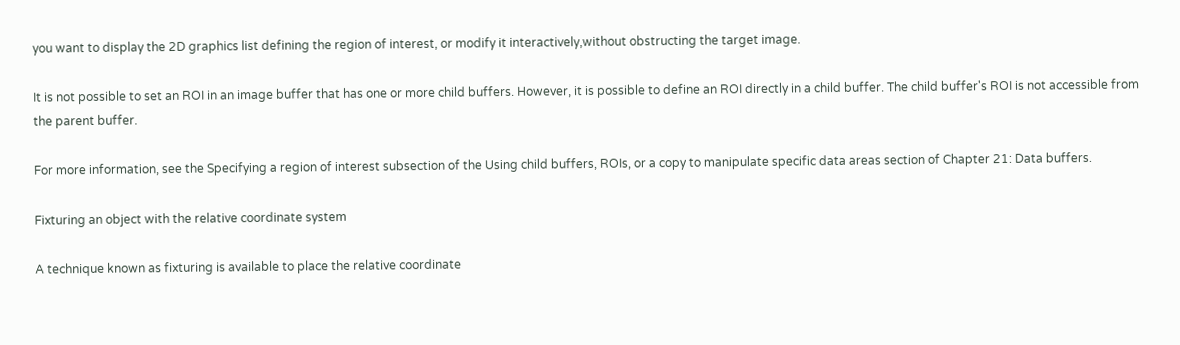you want to display the 2D graphics list defining the region of interest, or modify it interactively,without obstructing the target image.

It is not possible to set an ROI in an image buffer that has one or more child buffers. However, it is possible to define an ROI directly in a child buffer. The child buffer's ROI is not accessible from the parent buffer.

For more information, see the Specifying a region of interest subsection of the Using child buffers, ROIs, or a copy to manipulate specific data areas section of Chapter 21: Data buffers.

Fixturing an object with the relative coordinate system

A technique known as fixturing is available to place the relative coordinate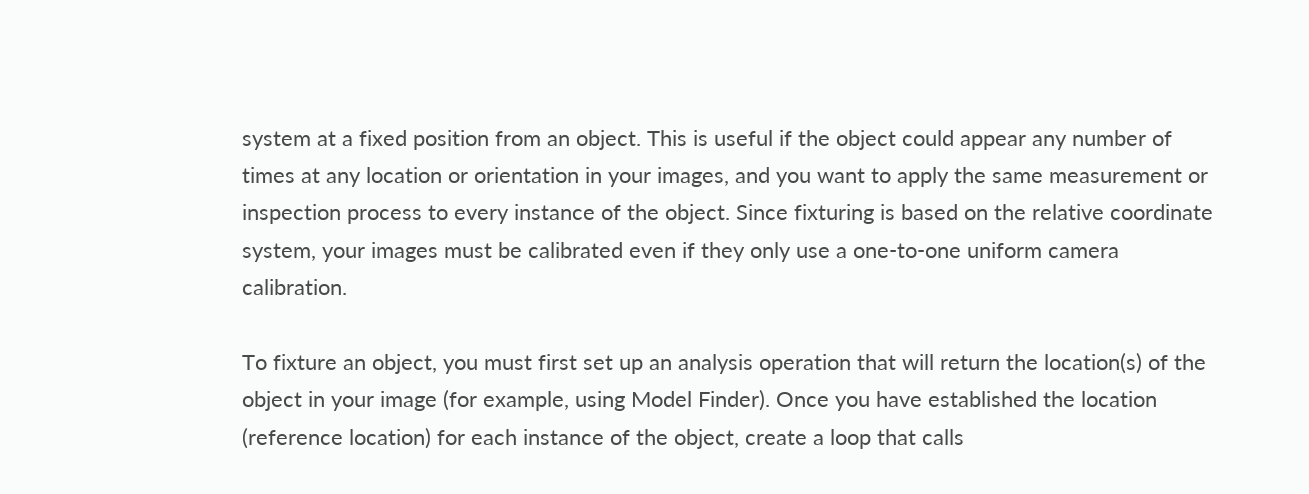system at a fixed position from an object. This is useful if the object could appear any number of times at any location or orientation in your images, and you want to apply the same measurement or inspection process to every instance of the object. Since fixturing is based on the relative coordinate system, your images must be calibrated even if they only use a one-to-one uniform camera calibration.

To fixture an object, you must first set up an analysis operation that will return the location(s) of the object in your image (for example, using Model Finder). Once you have established the location (reference location) for each instance of the object, create a loop that calls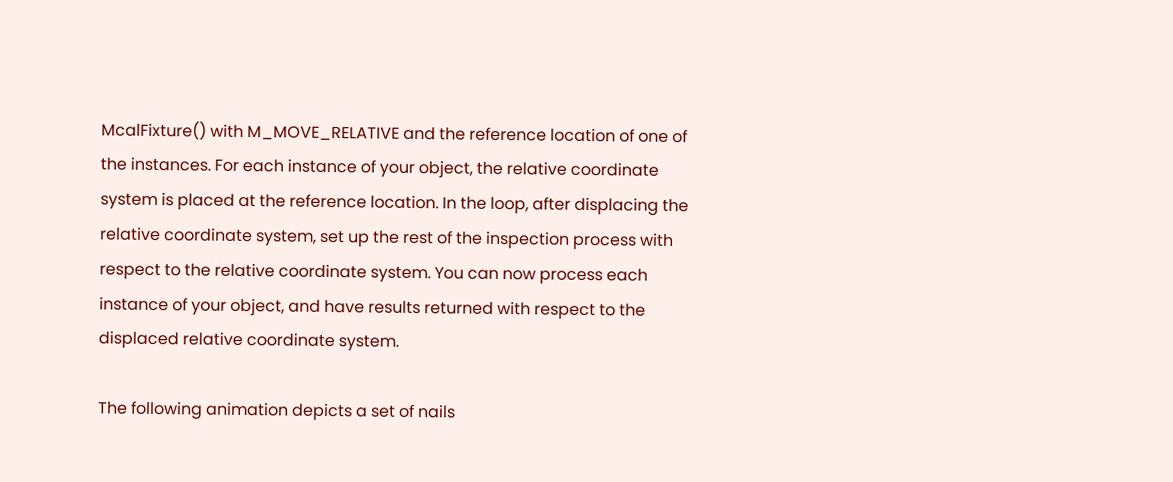McalFixture() with M_MOVE_RELATIVE and the reference location of one of the instances. For each instance of your object, the relative coordinate system is placed at the reference location. In the loop, after displacing the relative coordinate system, set up the rest of the inspection process with respect to the relative coordinate system. You can now process each instance of your object, and have results returned with respect to the displaced relative coordinate system.

The following animation depicts a set of nails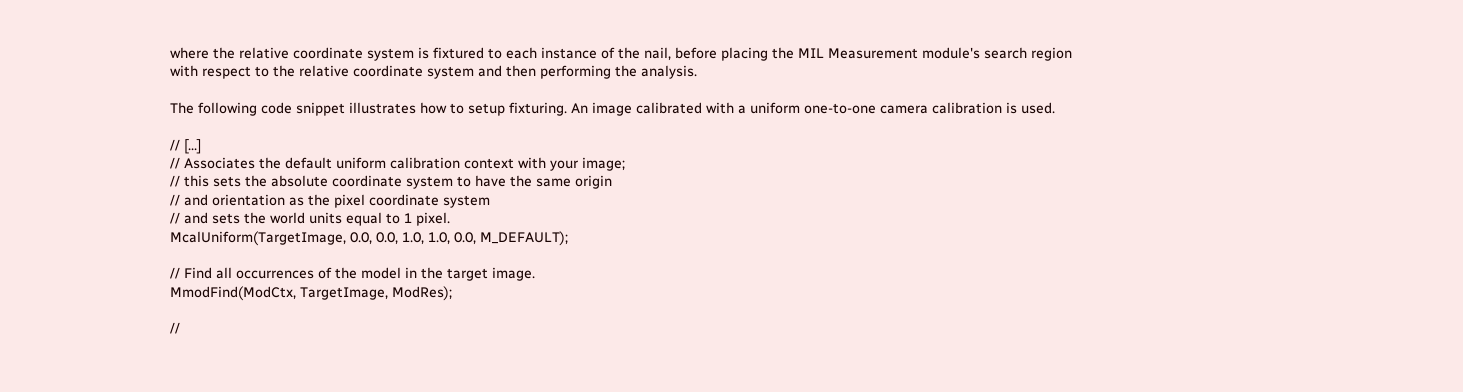where the relative coordinate system is fixtured to each instance of the nail, before placing the MIL Measurement module's search region with respect to the relative coordinate system and then performing the analysis.

The following code snippet illustrates how to setup fixturing. An image calibrated with a uniform one-to-one camera calibration is used.

// [...]
// Associates the default uniform calibration context with your image;
// this sets the absolute coordinate system to have the same origin
// and orientation as the pixel coordinate system
// and sets the world units equal to 1 pixel.
McalUniform(TargetImage, 0.0, 0.0, 1.0, 1.0, 0.0, M_DEFAULT);

// Find all occurrences of the model in the target image.
MmodFind(ModCtx, TargetImage, ModRes);

//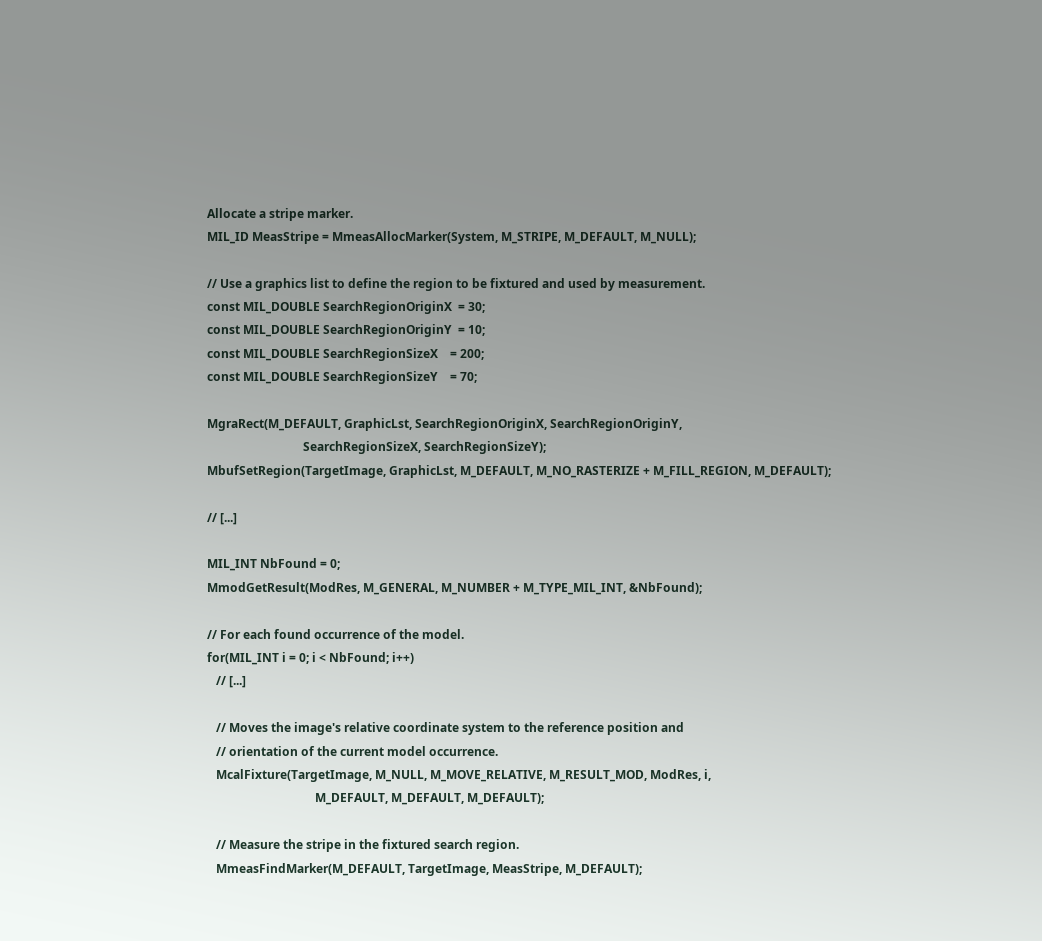Allocate a stripe marker.
MIL_ID MeasStripe = MmeasAllocMarker(System, M_STRIPE, M_DEFAULT, M_NULL);

// Use a graphics list to define the region to be fixtured and used by measurement.
const MIL_DOUBLE SearchRegionOriginX  = 30;
const MIL_DOUBLE SearchRegionOriginY  = 10;
const MIL_DOUBLE SearchRegionSizeX    = 200;
const MIL_DOUBLE SearchRegionSizeY    = 70;

MgraRect(M_DEFAULT, GraphicLst, SearchRegionOriginX, SearchRegionOriginY,
                                SearchRegionSizeX, SearchRegionSizeY);
MbufSetRegion(TargetImage, GraphicLst, M_DEFAULT, M_NO_RASTERIZE + M_FILL_REGION, M_DEFAULT);

// [...]

MIL_INT NbFound = 0;
MmodGetResult(ModRes, M_GENERAL, M_NUMBER + M_TYPE_MIL_INT, &NbFound);

// For each found occurrence of the model.
for(MIL_INT i = 0; i < NbFound; i++)
   // [...]

   // Moves the image's relative coordinate system to the reference position and
   // orientation of the current model occurrence.
   McalFixture(TargetImage, M_NULL, M_MOVE_RELATIVE, M_RESULT_MOD, ModRes, i,
                                    M_DEFAULT, M_DEFAULT, M_DEFAULT);

   // Measure the stripe in the fixtured search region.
   MmeasFindMarker(M_DEFAULT, TargetImage, MeasStripe, M_DEFAULT);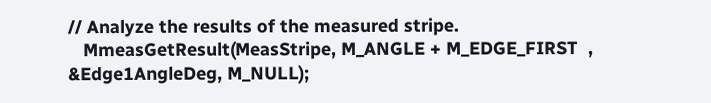// Analyze the results of the measured stripe.
   MmeasGetResult(MeasStripe, M_ANGLE + M_EDGE_FIRST  , &Edge1AngleDeg, M_NULL);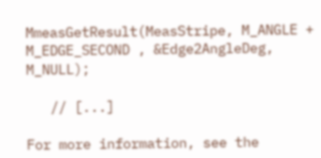MmeasGetResult(MeasStripe, M_ANGLE + M_EDGE_SECOND , &Edge2AngleDeg, M_NULL);

   // [...]

For more information, see the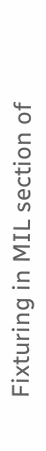Fixturing in MIL section of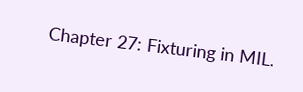Chapter 27: Fixturing in MIL.